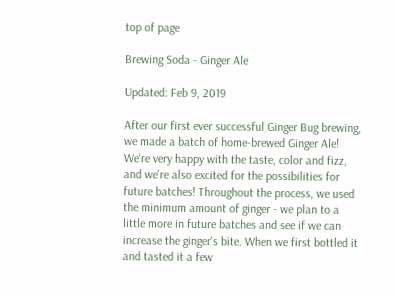top of page

Brewing Soda - Ginger Ale

Updated: Feb 9, 2019

After our first ever successful Ginger Bug brewing, we made a batch of home-brewed Ginger Ale! We're very happy with the taste, color and fizz, and we're also excited for the possibilities for future batches! Throughout the process, we used the minimum amount of ginger - we plan to a little more in future batches and see if we can increase the ginger's bite. When we first bottled it and tasted it a few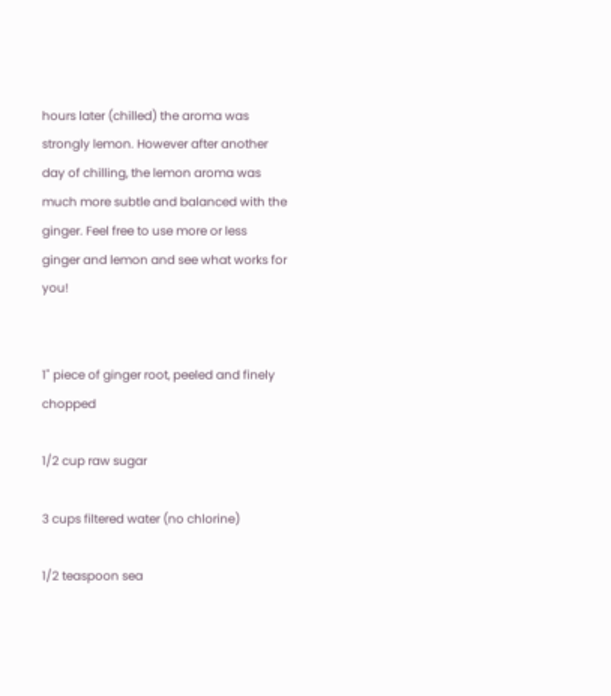hours later (chilled) the aroma was strongly lemon. However after another day of chilling, the lemon aroma was much more subtle and balanced with the ginger. Feel free to use more or less ginger and lemon and see what works for you!


1" piece of ginger root, peeled and finely chopped

1/2 cup raw sugar

3 cups filtered water (no chlorine)

1/2 teaspoon sea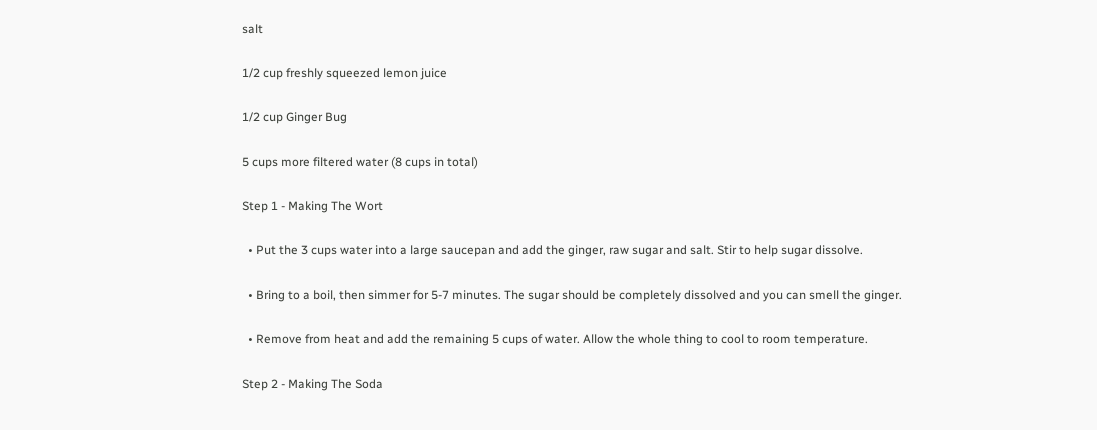salt

1/2 cup freshly squeezed lemon juice

1/2 cup Ginger Bug

5 cups more filtered water (8 cups in total)

Step 1 - Making The Wort

  • Put the 3 cups water into a large saucepan and add the ginger, raw sugar and salt. Stir to help sugar dissolve.

  • Bring to a boil, then simmer for 5-7 minutes. The sugar should be completely dissolved and you can smell the ginger.

  • Remove from heat and add the remaining 5 cups of water. Allow the whole thing to cool to room temperature.

Step 2 - Making The Soda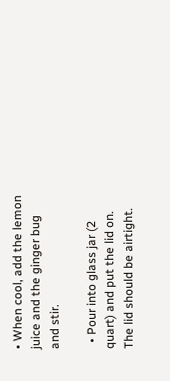• When cool, add the lemon juice and the ginger bug and stir.

  • Pour into glass jar (2 quart) and put the lid on. The lid should be airtight.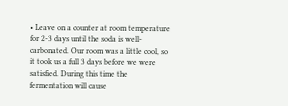• Leave on a counter at room temperature for 2-3 days until the soda is well-carbonated. Our room was a little cool, so it took us a full 3 days before we were satisfied. During this time the fermentation will cause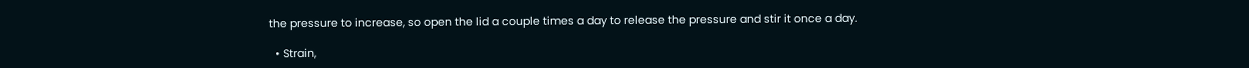the pressure to increase, so open the lid a couple times a day to release the pressure and stir it once a day.

  • Strain,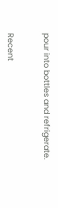pour into bottles and refrigerate.


Recent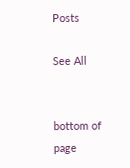Posts

See All


bottom of page